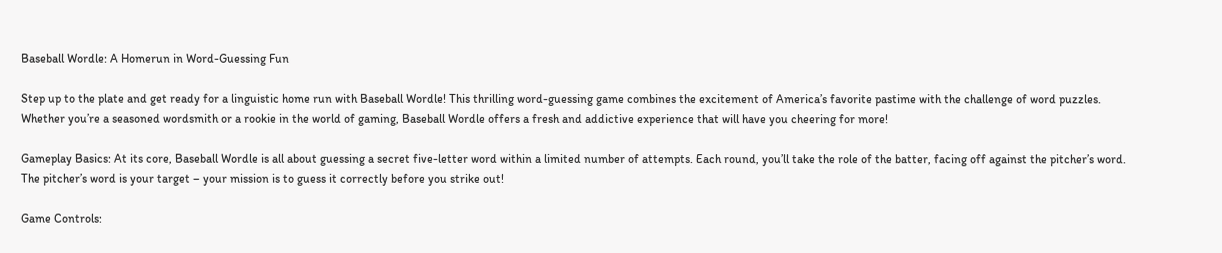Baseball Wordle: A Homerun in Word-Guessing Fun

Step up to the plate and get ready for a linguistic home run with Baseball Wordle! This thrilling word-guessing game combines the excitement of America’s favorite pastime with the challenge of word puzzles. Whether you’re a seasoned wordsmith or a rookie in the world of gaming, Baseball Wordle offers a fresh and addictive experience that will have you cheering for more!

Gameplay Basics: At its core, Baseball Wordle is all about guessing a secret five-letter word within a limited number of attempts. Each round, you’ll take the role of the batter, facing off against the pitcher’s word. The pitcher’s word is your target – your mission is to guess it correctly before you strike out!

Game Controls: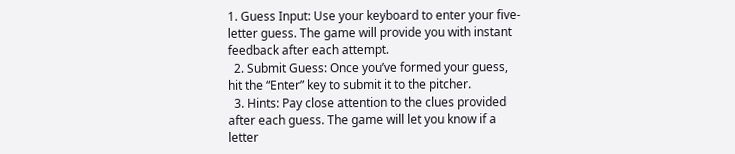1. Guess Input: Use your keyboard to enter your five-letter guess. The game will provide you with instant feedback after each attempt.
  2. Submit Guess: Once you’ve formed your guess, hit the “Enter” key to submit it to the pitcher.
  3. Hints: Pay close attention to the clues provided after each guess. The game will let you know if a letter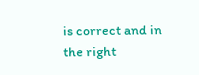is correct and in the right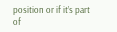position or if it’s part of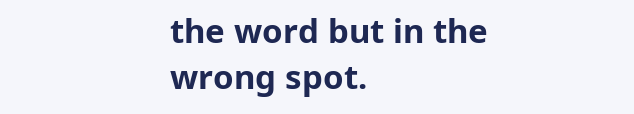the word but in the wrong spot.